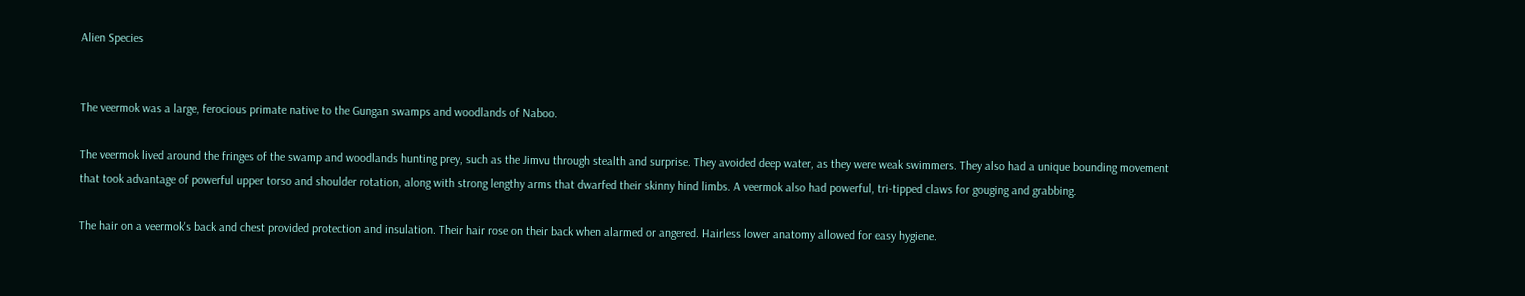Alien Species


The veermok was a large, ferocious primate native to the Gungan swamps and woodlands of Naboo.

The veermok lived around the fringes of the swamp and woodlands hunting prey, such as the Jimvu through stealth and surprise. They avoided deep water, as they were weak swimmers. They also had a unique bounding movement that took advantage of powerful upper torso and shoulder rotation, along with strong lengthy arms that dwarfed their skinny hind limbs. A veermok also had powerful, tri-tipped claws for gouging and grabbing.

The hair on a veermok's back and chest provided protection and insulation. Their hair rose on their back when alarmed or angered. Hairless lower anatomy allowed for easy hygiene.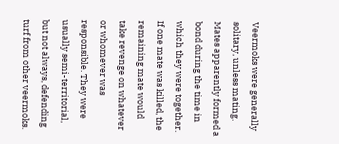Veermoks were generally solitary, unless mating. Mates apparently formed a bond during the time in which they were together. If one mate was killed, the remaining mate would take revenge on whatever or whomever was responsible. They were usually semi-territorial, but not always, defending turf from other veermoks.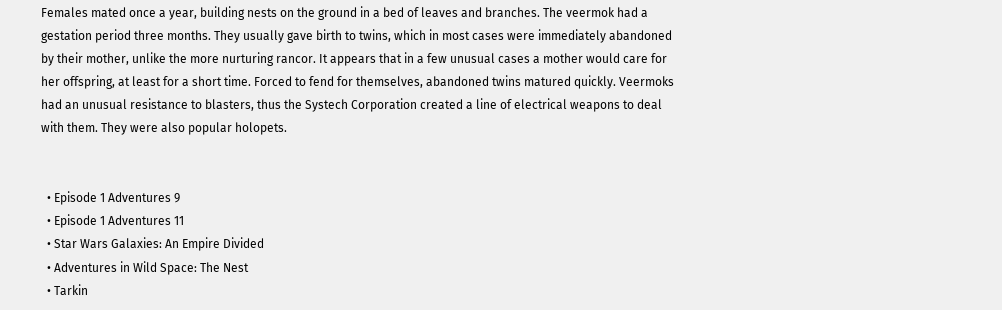Females mated once a year, building nests on the ground in a bed of leaves and branches. The veermok had a gestation period three months. They usually gave birth to twins, which in most cases were immediately abandoned by their mother, unlike the more nurturing rancor. It appears that in a few unusual cases a mother would care for her offspring, at least for a short time. Forced to fend for themselves, abandoned twins matured quickly. Veermoks had an unusual resistance to blasters, thus the Systech Corporation created a line of electrical weapons to deal with them. They were also popular holopets.


  • Episode 1 Adventures 9
  • Episode 1 Adventures 11
  • Star Wars Galaxies: An Empire Divided
  • Adventures in Wild Space: The Nest
  • Tarkin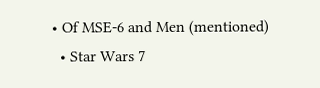• Of MSE-6 and Men (mentioned)
  • Star Wars 7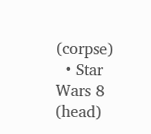(corpse)
  • Star Wars 8 (head)